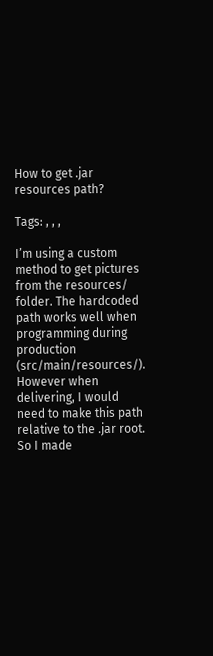How to get .jar resources path?

Tags: , , ,

I’m using a custom method to get pictures from the resources/ folder. The hardcoded path works well when programming during production (src/main/resources/). However when delivering, I would need to make this path relative to the .jar root. So I made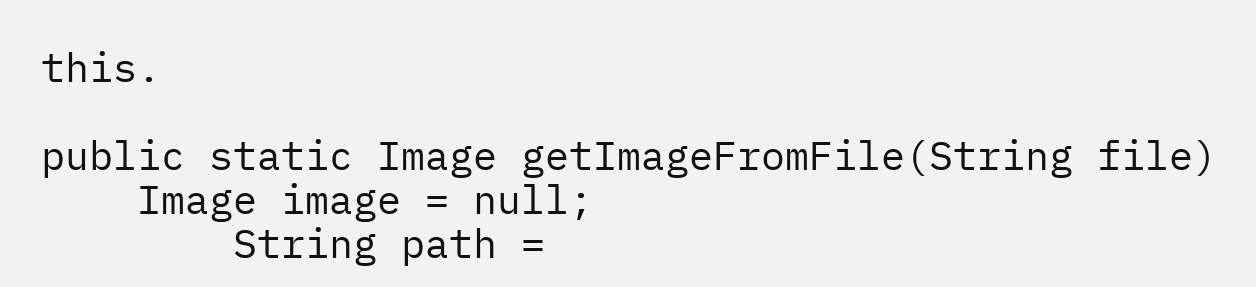this.

public static Image getImageFromFile(String file)
    Image image = null;
        String path =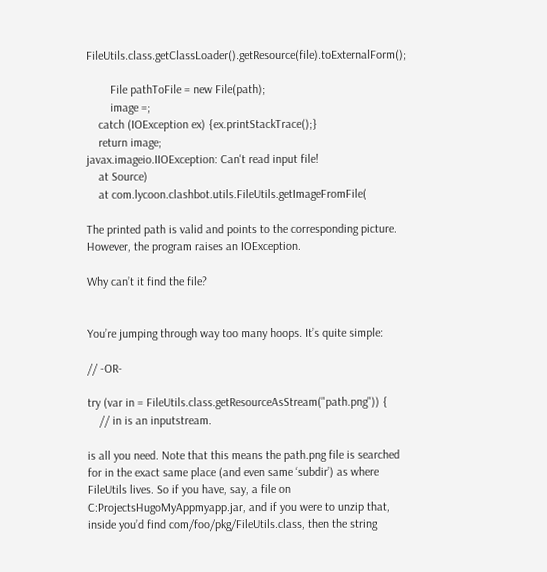FileUtils.class.getClassLoader().getResource(file).toExternalForm();

        File pathToFile = new File(path);
        image =;
    catch (IOException ex) {ex.printStackTrace();}
    return image;
javax.imageio.IIOException: Can't read input file!
    at Source)
    at com.lycoon.clashbot.utils.FileUtils.getImageFromFile(

The printed path is valid and points to the corresponding picture. However, the program raises an IOException.

Why can’t it find the file?


You’re jumping through way too many hoops. It’s quite simple:

// -OR-

try (var in = FileUtils.class.getResourceAsStream("path.png")) {
    // in is an inputstream.

is all you need. Note that this means the path.png file is searched for in the exact same place (and even same ‘subdir’) as where FileUtils lives. So if you have, say, a file on C:ProjectsHugoMyAppmyapp.jar, and if you were to unzip that, inside you’d find com/foo/pkg/FileUtils.class, then the string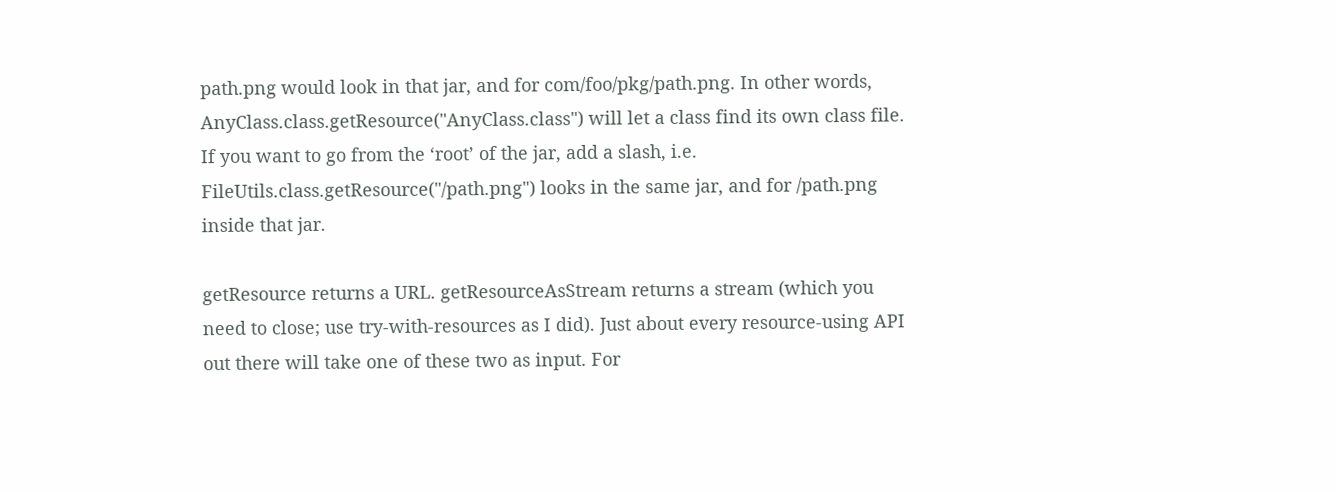path.png would look in that jar, and for com/foo/pkg/path.png. In other words, AnyClass.class.getResource("AnyClass.class") will let a class find its own class file. If you want to go from the ‘root’ of the jar, add a slash, i.e. FileUtils.class.getResource("/path.png") looks in the same jar, and for /path.png inside that jar.

getResource returns a URL. getResourceAsStream returns a stream (which you need to close; use try-with-resources as I did). Just about every resource-using API out there will take one of these two as input. For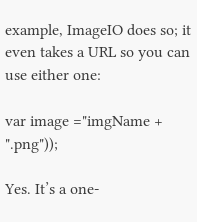example, ImageIO does so; it even takes a URL so you can use either one:

var image ="imgName + ".png"));

Yes. It’s a one-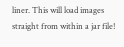liner. This will load images straight from within a jar file!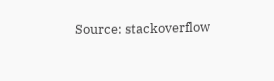Source: stackoverflow